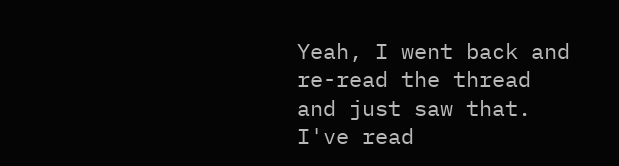Yeah, I went back and re-read the thread and just saw that.  I've read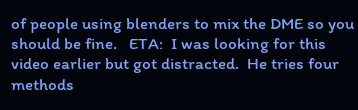of people using blenders to mix the DME so you should be fine.   ETA:  I was looking for this video earlier but got distracted.  He tries four methods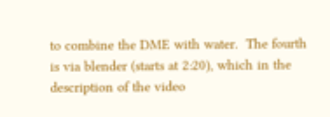to combine the DME with water.  The fourth is via blender (starts at 2:20), which in the description of the video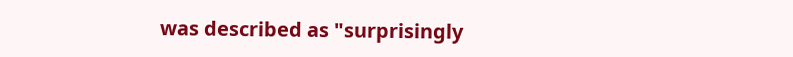was described as "surprisingly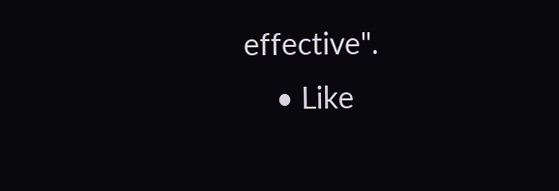effective".
    • Like